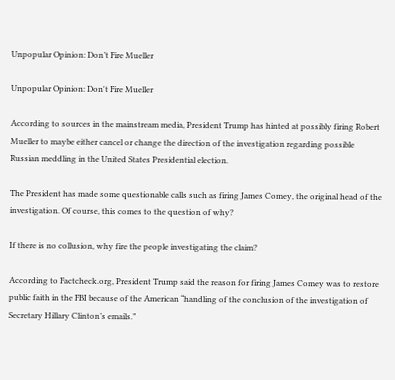Unpopular Opinion: Don’t Fire Mueller

Unpopular Opinion: Don't Fire Mueller

According to sources in the mainstream media, President Trump has hinted at possibly firing Robert Mueller to maybe either cancel or change the direction of the investigation regarding possible Russian meddling in the United States Presidential election.

The President has made some questionable calls such as firing James Comey, the original head of the investigation. Of course, this comes to the question of why?

If there is no collusion, why fire the people investigating the claim?

According to Factcheck.org, President Trump said the reason for firing James Comey was to restore public faith in the FBI because of the American “handling of the conclusion of the investigation of Secretary Hillary Clinton’s emails.”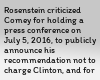Rosenstein criticized Comey for holding a press conference on July 5, 2016, to publicly announce his recommendation not to charge Clinton, and for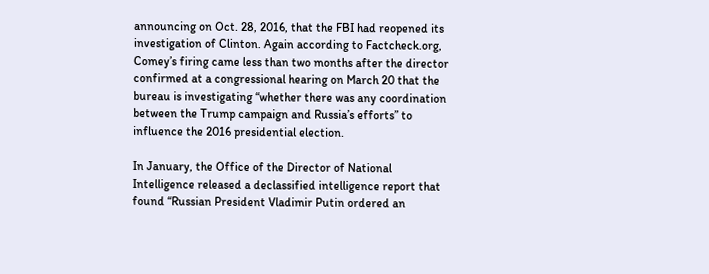announcing on Oct. 28, 2016, that the FBI had reopened its investigation of Clinton. Again according to Factcheck.org, Comey’s firing came less than two months after the director confirmed at a congressional hearing on March 20 that the bureau is investigating “whether there was any coordination between the Trump campaign and Russia’s efforts” to influence the 2016 presidential election.

In January, the Office of the Director of National Intelligence released a declassified intelligence report that found “Russian President Vladimir Putin ordered an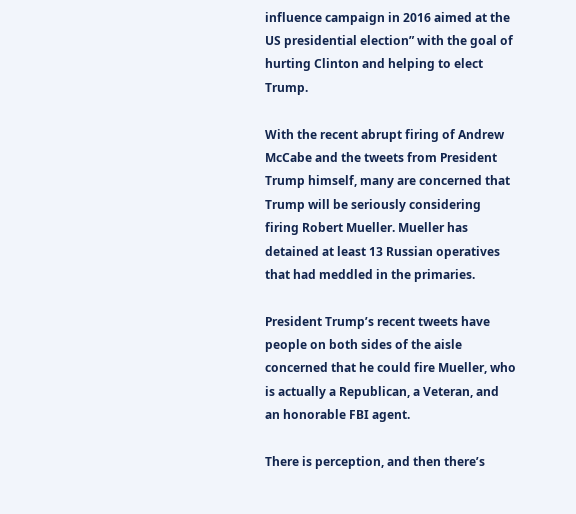influence campaign in 2016 aimed at the US presidential election” with the goal of hurting Clinton and helping to elect Trump.

With the recent abrupt firing of Andrew McCabe and the tweets from President Trump himself, many are concerned that Trump will be seriously considering firing Robert Mueller. Mueller has detained at least 13 Russian operatives that had meddled in the primaries.

President Trump’s recent tweets have people on both sides of the aisle concerned that he could fire Mueller, who is actually a Republican, a Veteran, and an honorable FBI agent.

There is perception, and then there’s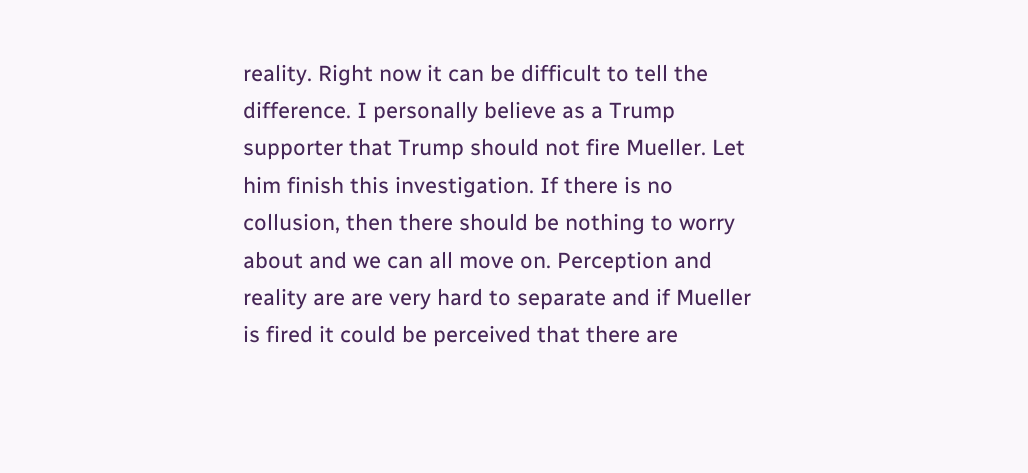reality. Right now it can be difficult to tell the difference. I personally believe as a Trump supporter that Trump should not fire Mueller. Let him finish this investigation. If there is no collusion, then there should be nothing to worry about and we can all move on. Perception and reality are are very hard to separate and if Mueller is fired it could be perceived that there are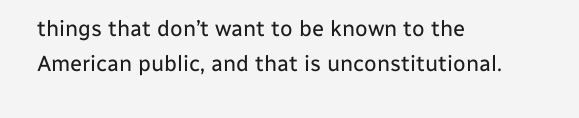things that don’t want to be known to the American public, and that is unconstitutional.